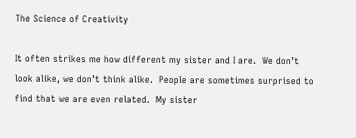The Science of Creativity

It often strikes me how different my sister and I are.  We don’t look alike, we don’t think alike.  People are sometimes surprised to find that we are even related.  My sister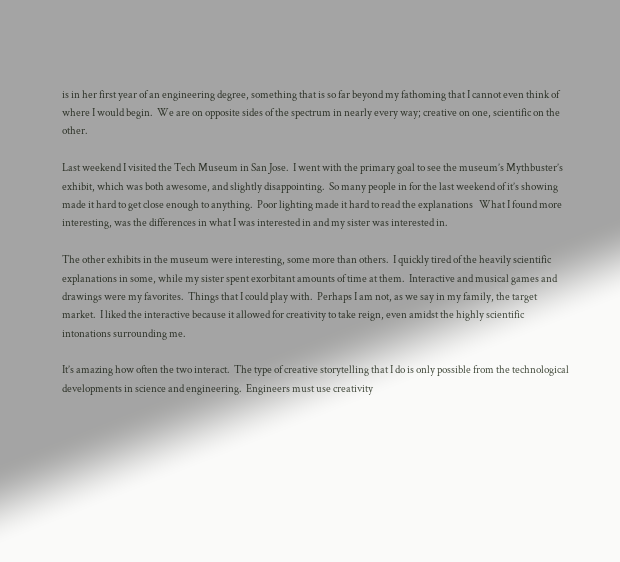is in her first year of an engineering degree, something that is so far beyond my fathoming that I cannot even think of where I would begin.  We are on opposite sides of the spectrum in nearly every way; creative on one, scientific on the other.

Last weekend I visited the Tech Museum in San Jose.  I went with the primary goal to see the museum’s Mythbuster’s exhibit, which was both awesome, and slightly disappointing.  So many people in for the last weekend of it’s showing made it hard to get close enough to anything.  Poor lighting made it hard to read the explanations   What I found more interesting, was the differences in what I was interested in and my sister was interested in.

The other exhibits in the museum were interesting, some more than others.  I quickly tired of the heavily scientific explanations in some, while my sister spent exorbitant amounts of time at them.  Interactive and musical games and drawings were my favorites.  Things that I could play with.  Perhaps I am not, as we say in my family, the target market.  I liked the interactive because it allowed for creativity to take reign, even amidst the highly scientific intonations surrounding me.

It’s amazing how often the two interact.  The type of creative storytelling that I do is only possible from the technological developments in science and engineering.  Engineers must use creativity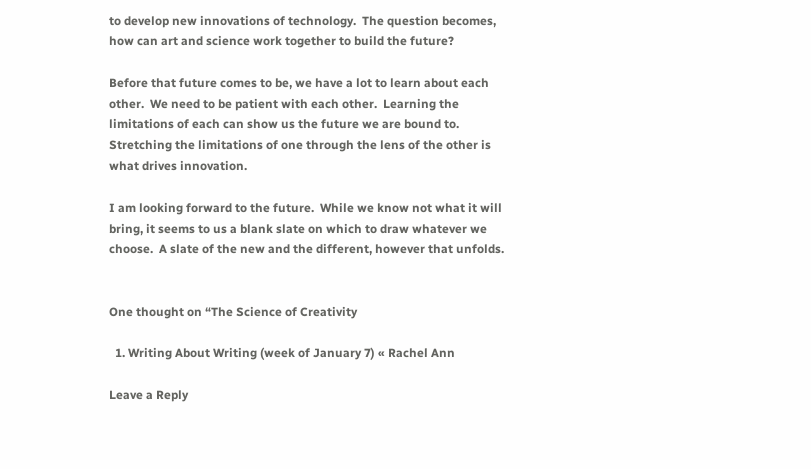to develop new innovations of technology.  The question becomes, how can art and science work together to build the future?

Before that future comes to be, we have a lot to learn about each other.  We need to be patient with each other.  Learning the limitations of each can show us the future we are bound to.  Stretching the limitations of one through the lens of the other is what drives innovation.

I am looking forward to the future.  While we know not what it will bring, it seems to us a blank slate on which to draw whatever we choose.  A slate of the new and the different, however that unfolds.


One thought on “The Science of Creativity

  1. Writing About Writing (week of January 7) « Rachel Ann

Leave a Reply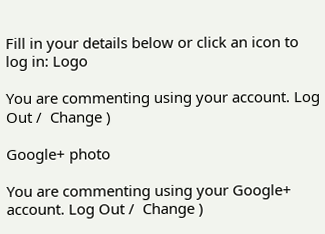Fill in your details below or click an icon to log in: Logo

You are commenting using your account. Log Out /  Change )

Google+ photo

You are commenting using your Google+ account. Log Out /  Change )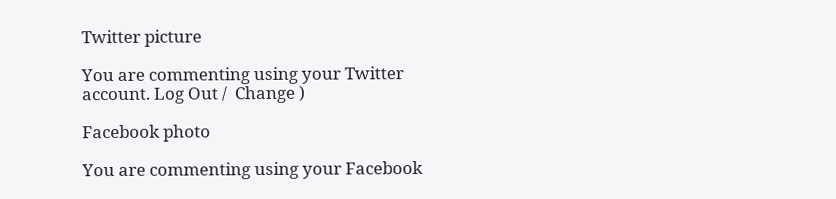Twitter picture

You are commenting using your Twitter account. Log Out /  Change )

Facebook photo

You are commenting using your Facebook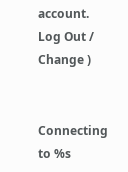account. Log Out /  Change )


Connecting to %s